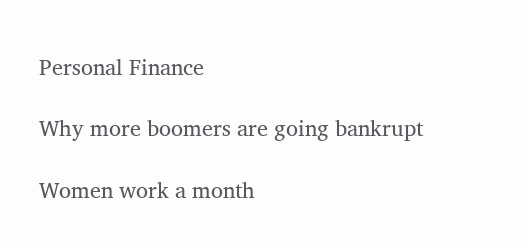Personal Finance

Why more boomers are going bankrupt

Women work a month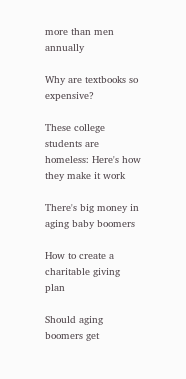more than men annually

Why are textbooks so expensive?

These college students are homeless: Here's how they make it work

There's big money in aging baby boomers

How to create a charitable giving plan

Should aging boomers get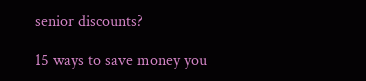senior discounts?

15 ways to save money you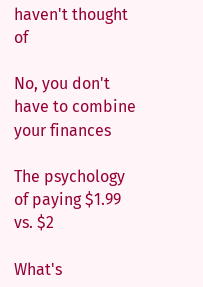haven't thought of

No, you don't have to combine your finances

The psychology of paying $1.99 vs. $2

What's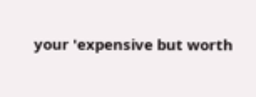your 'expensive but worth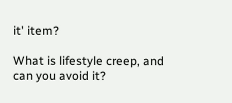it' item?

What is lifestyle creep, and can you avoid it?